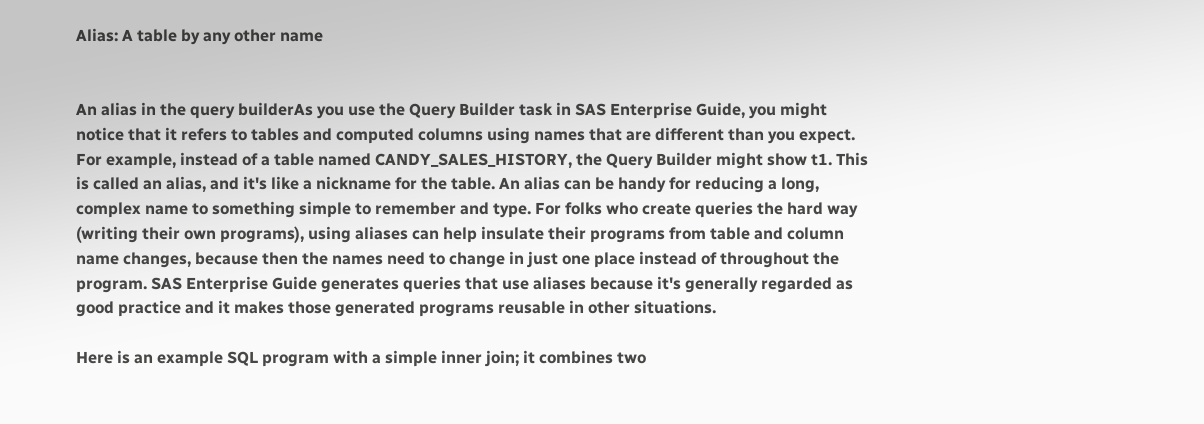Alias: A table by any other name


An alias in the query builderAs you use the Query Builder task in SAS Enterprise Guide, you might notice that it refers to tables and computed columns using names that are different than you expect. For example, instead of a table named CANDY_SALES_HISTORY, the Query Builder might show t1. This is called an alias, and it's like a nickname for the table. An alias can be handy for reducing a long, complex name to something simple to remember and type. For folks who create queries the hard way (writing their own programs), using aliases can help insulate their programs from table and column name changes, because then the names need to change in just one place instead of throughout the program. SAS Enterprise Guide generates queries that use aliases because it's generally regarded as good practice and it makes those generated programs reusable in other situations.

Here is an example SQL program with a simple inner join; it combines two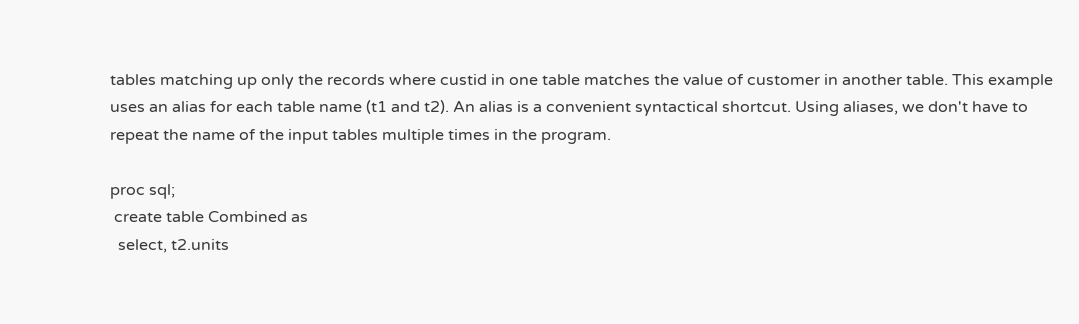tables matching up only the records where custid in one table matches the value of customer in another table. This example uses an alias for each table name (t1 and t2). An alias is a convenient syntactical shortcut. Using aliases, we don't have to repeat the name of the input tables multiple times in the program.

proc sql;
 create table Combined as
  select, t2.units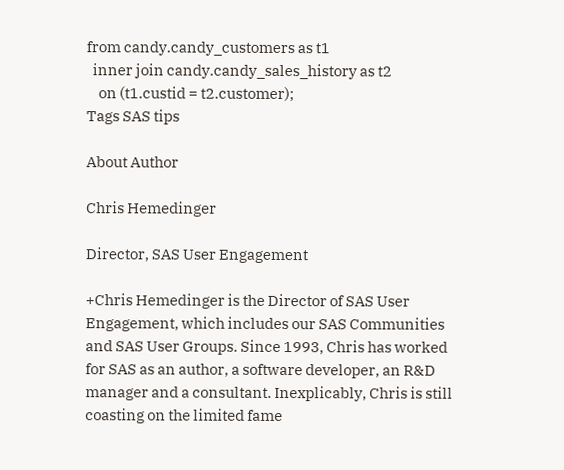from candy.candy_customers as t1
  inner join candy.candy_sales_history as t2
    on (t1.custid = t2.customer);
Tags SAS tips

About Author

Chris Hemedinger

Director, SAS User Engagement

+Chris Hemedinger is the Director of SAS User Engagement, which includes our SAS Communities and SAS User Groups. Since 1993, Chris has worked for SAS as an author, a software developer, an R&D manager and a consultant. Inexplicably, Chris is still coasting on the limited fame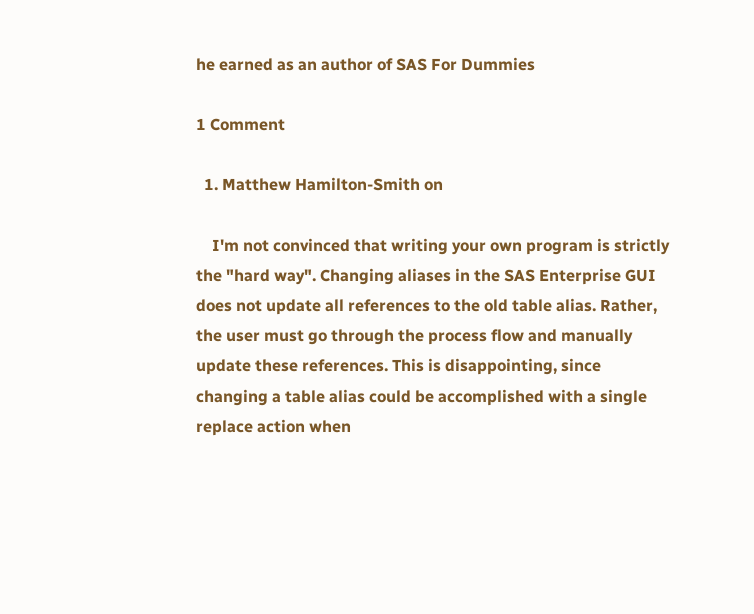he earned as an author of SAS For Dummies

1 Comment

  1. Matthew Hamilton-Smith on

    I'm not convinced that writing your own program is strictly the "hard way". Changing aliases in the SAS Enterprise GUI does not update all references to the old table alias. Rather, the user must go through the process flow and manually update these references. This is disappointing, since changing a table alias could be accomplished with a single replace action when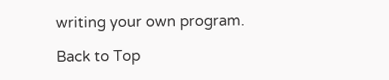writing your own program.

Back to Top